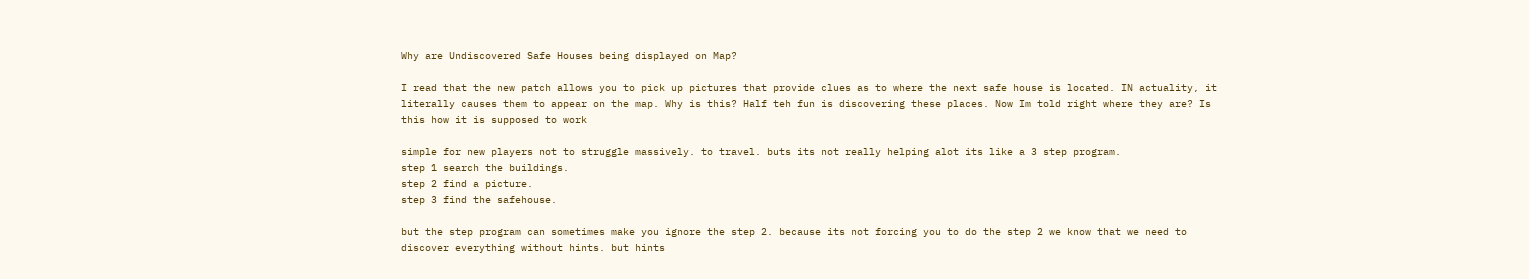Why are Undiscovered Safe Houses being displayed on Map?

I read that the new patch allows you to pick up pictures that provide clues as to where the next safe house is located. IN actuality, it literally causes them to appear on the map. Why is this? Half teh fun is discovering these places. Now Im told right where they are? Is this how it is supposed to work

simple for new players not to struggle massively. to travel. buts its not really helping alot its like a 3 step program.
step 1 search the buildings.
step 2 find a picture.
step 3 find the safehouse.

but the step program can sometimes make you ignore the step 2. because its not forcing you to do the step 2 we know that we need to discover everything without hints. but hints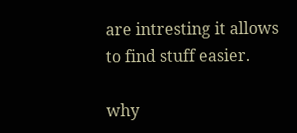are intresting it allows to find stuff easier.

why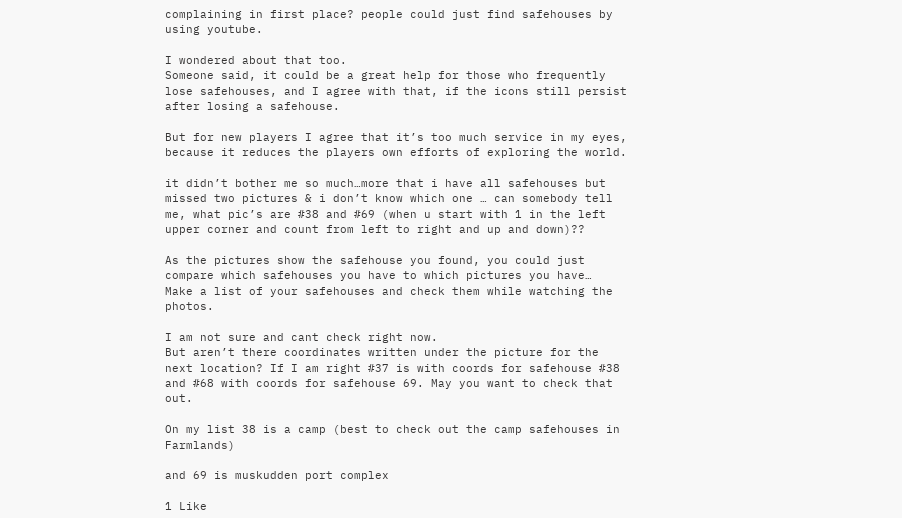complaining in first place? people could just find safehouses by using youtube.

I wondered about that too.
Someone said, it could be a great help for those who frequently lose safehouses, and I agree with that, if the icons still persist after losing a safehouse.

But for new players I agree that it’s too much service in my eyes, because it reduces the players own efforts of exploring the world.

it didn’t bother me so much…more that i have all safehouses but missed two pictures & i don’t know which one … can somebody tell me, what pic’s are #38 and #69 (when u start with 1 in the left upper corner and count from left to right and up and down)??

As the pictures show the safehouse you found, you could just compare which safehouses you have to which pictures you have…
Make a list of your safehouses and check them while watching the photos.

I am not sure and cant check right now.
But aren’t there coordinates written under the picture for the next location? If I am right #37 is with coords for safehouse #38 and #68 with coords for safehouse 69. May you want to check that out.

On my list 38 is a camp (best to check out the camp safehouses in Farmlands)

and 69 is muskudden port complex

1 Like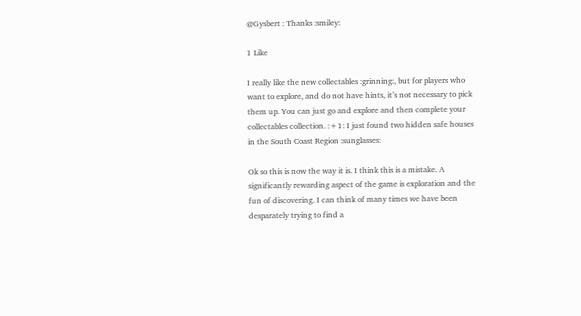@Gysbert : Thanks :smiley:

1 Like

I really like the new collectables :grinning:, but for players who want to explore, and do not have hints, it’s not necessary to pick them up. You can just go and explore and then complete your collectables collection. :+1: I just found two hidden safe houses in the South Coast Region :sunglasses:

Ok so this is now the way it is. I think this is a mistake. A significantly rewarding aspect of the game is exploration and the fun of discovering. I can think of many times we have been desparately trying to find a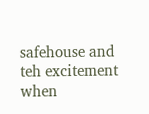safehouse and teh excitement when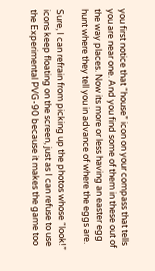you first notice that “house” icon on your compass that tells you are near one. And you find some of them in these out of the way places. Now its more or less having an easter egg hunt where they tell you in advance of where the eggs are.

Sure, I can refrain from picking up the photos whose “look!” icons keep floating on the screen, just as I can refuse to use the Experimental PVG-90 because it makes the game too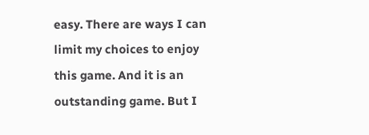easy. There are ways I can limit my choices to enjoy this game. And it is an outstanding game. But I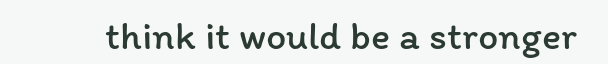think it would be a stronger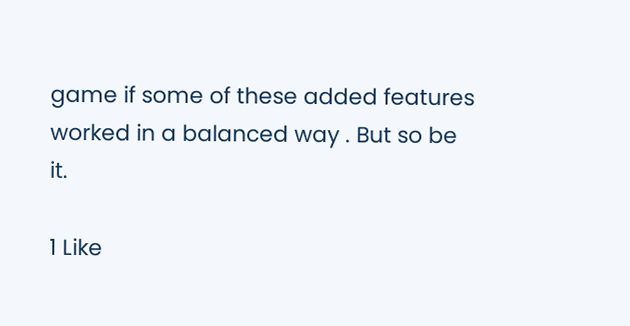game if some of these added features worked in a balanced way . But so be it.

1 Like